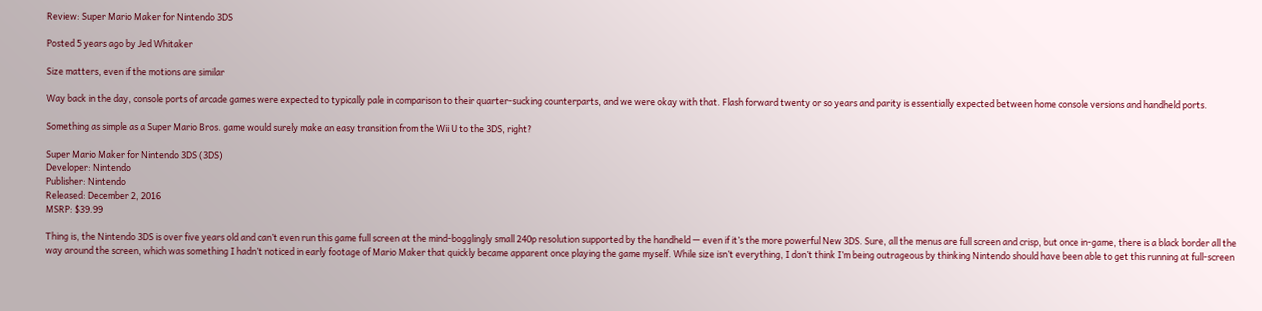Review: Super Mario Maker for Nintendo 3DS

Posted 5 years ago by Jed Whitaker

Size matters, even if the motions are similar

Way back in the day, console ports of arcade games were expected to typically pale in comparison to their quarter-sucking counterparts, and we were okay with that. Flash forward twenty or so years and parity is essentially expected between home console versions and handheld ports.

Something as simple as a Super Mario Bros. game would surely make an easy transition from the Wii U to the 3DS, right?

Super Mario Maker for Nintendo 3DS (3DS)
Developer: Nintendo
Publisher: Nintendo
Released: December 2, 2016
MSRP: $39.99

Thing is, the Nintendo 3DS is over five years old and can’t even run this game full screen at the mind-bogglingly small 240p resolution supported by the handheld — even if it’s the more powerful New 3DS. Sure, all the menus are full screen and crisp, but once in-game, there is a black border all the way around the screen, which was something I hadn’t noticed in early footage of Mario Maker that quickly became apparent once playing the game myself. While size isn’t everything, I don’t think I’m being outrageous by thinking Nintendo should have been able to get this running at full-screen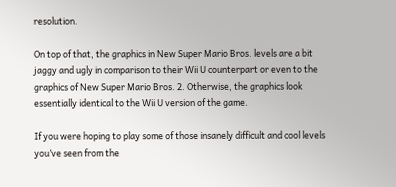resolution.

On top of that, the graphics in New Super Mario Bros. levels are a bit jaggy and ugly in comparison to their Wii U counterpart or even to the graphics of New Super Mario Bros. 2. Otherwise, the graphics look essentially identical to the Wii U version of the game.

If you were hoping to play some of those insanely difficult and cool levels you’ve seen from the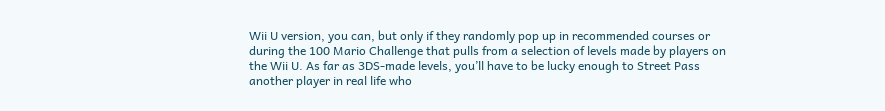Wii U version, you can, but only if they randomly pop up in recommended courses or during the 100 Mario Challenge that pulls from a selection of levels made by players on the Wii U. As far as 3DS-made levels, you’ll have to be lucky enough to Street Pass another player in real life who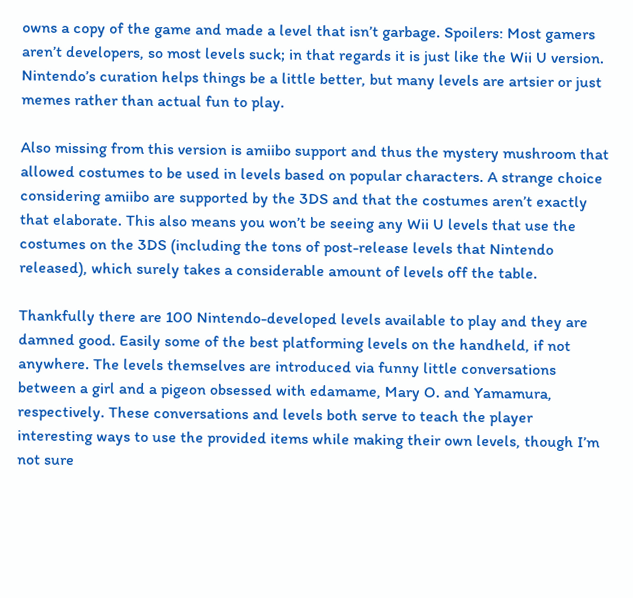owns a copy of the game and made a level that isn’t garbage. Spoilers: Most gamers aren’t developers, so most levels suck; in that regards it is just like the Wii U version. Nintendo’s curation helps things be a little better, but many levels are artsier or just memes rather than actual fun to play.

Also missing from this version is amiibo support and thus the mystery mushroom that allowed costumes to be used in levels based on popular characters. A strange choice considering amiibo are supported by the 3DS and that the costumes aren’t exactly that elaborate. This also means you won’t be seeing any Wii U levels that use the costumes on the 3DS (including the tons of post-release levels that Nintendo released), which surely takes a considerable amount of levels off the table.

Thankfully there are 100 Nintendo-developed levels available to play and they are damned good. Easily some of the best platforming levels on the handheld, if not anywhere. The levels themselves are introduced via funny little conversations between a girl and a pigeon obsessed with edamame, Mary O. and Yamamura, respectively. These conversations and levels both serve to teach the player interesting ways to use the provided items while making their own levels, though I’m not sure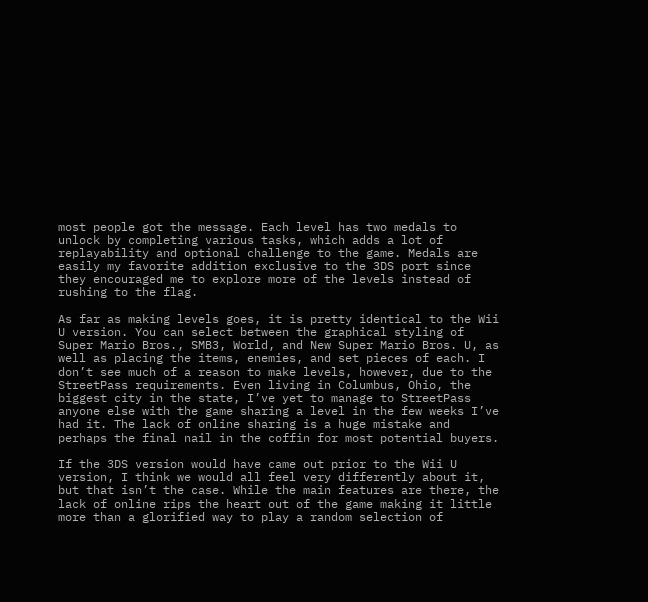most people got the message. Each level has two medals to unlock by completing various tasks, which adds a lot of replayability and optional challenge to the game. Medals are easily my favorite addition exclusive to the 3DS port since they encouraged me to explore more of the levels instead of rushing to the flag.

As far as making levels goes, it is pretty identical to the Wii U version. You can select between the graphical styling of Super Mario Bros., SMB3, World, and New Super Mario Bros. U, as well as placing the items, enemies, and set pieces of each. I don’t see much of a reason to make levels, however, due to the StreetPass requirements. Even living in Columbus, Ohio, the biggest city in the state, I’ve yet to manage to StreetPass anyone else with the game sharing a level in the few weeks I’ve had it. The lack of online sharing is a huge mistake and perhaps the final nail in the coffin for most potential buyers.

If the 3DS version would have came out prior to the Wii U version, I think we would all feel very differently about it, but that isn’t the case. While the main features are there, the lack of online rips the heart out of the game making it little more than a glorified way to play a random selection of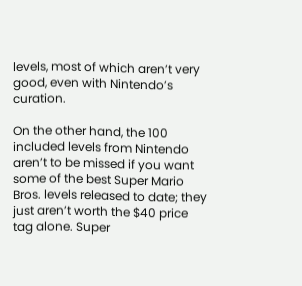levels, most of which aren’t very good, even with Nintendo’s curation.

On the other hand, the 100 included levels from Nintendo aren’t to be missed if you want some of the best Super Mario Bros. levels released to date; they just aren’t worth the $40 price tag alone. Super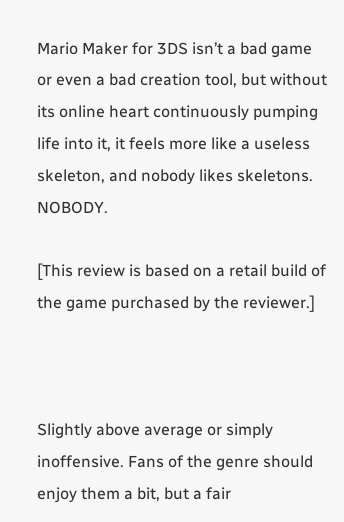Mario Maker for 3DS isn’t a bad game or even a bad creation tool, but without its online heart continuously pumping life into it, it feels more like a useless skeleton, and nobody likes skeletons. NOBODY.

[This review is based on a retail build of the game purchased by the reviewer.]



Slightly above average or simply inoffensive. Fans of the genre should enjoy them a bit, but a fair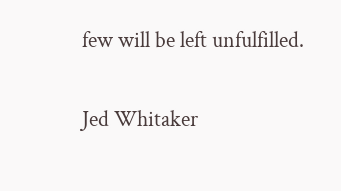few will be left unfulfilled.

Jed Whitaker